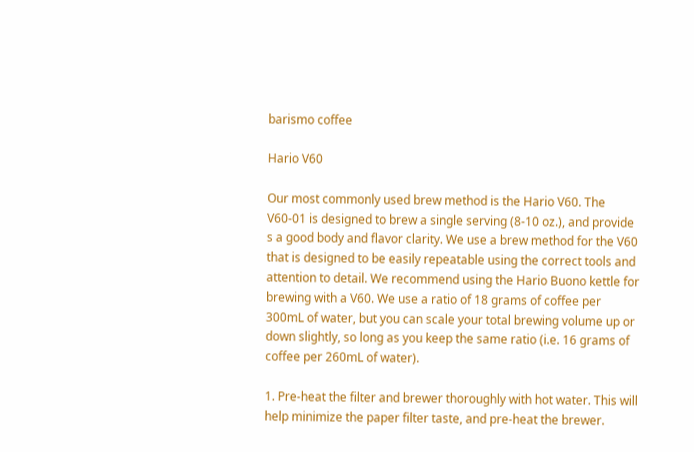barismo coffee

Hario V60

Our most commonly used brew method is the Hario V60. The V60-01 is designed to brew a single serving (8-10 oz.), and provide s a good body and flavor clarity. We use a brew method for the V60 that is designed to be easily repeatable using the correct tools and attention to detail. We recommend using the Hario Buono kettle for brewing with a V60. We use a ratio of 18 grams of coffee per 300mL of water, but you can scale your total brewing volume up or down slightly, so long as you keep the same ratio (i.e. 16 grams of coffee per 260mL of water).

1. Pre-heat the filter and brewer thoroughly with hot water. This will help minimize the paper filter taste, and pre-heat the brewer.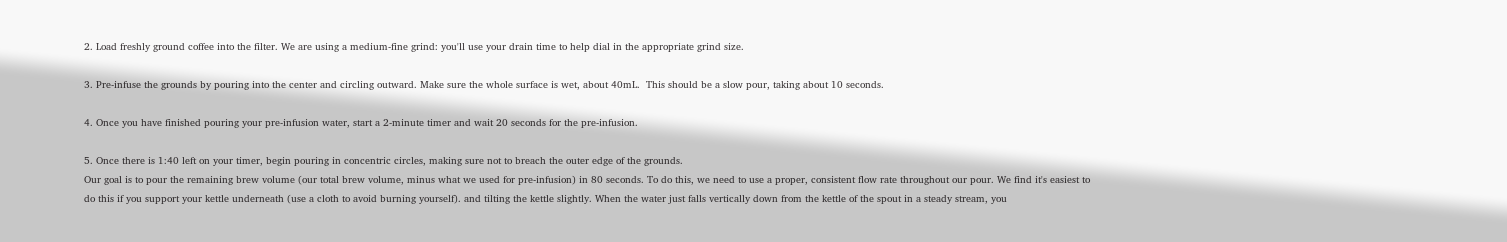2. Load freshly ground coffee into the filter. We are using a medium-fine grind: you'll use your drain time to help dial in the appropriate grind size.

3. Pre-infuse the grounds by pouring into the center and circling outward. Make sure the whole surface is wet, about 40mL.  This should be a slow pour, taking about 10 seconds.

4. Once you have finished pouring your pre-infusion water, start a 2-minute timer and wait 20 seconds for the pre-infusion.

5. Once there is 1:40 left on your timer, begin pouring in concentric circles, making sure not to breach the outer edge of the grounds.
Our goal is to pour the remaining brew volume (our total brew volume, minus what we used for pre-infusion) in 80 seconds. To do this, we need to use a proper, consistent flow rate throughout our pour. We find it's easiest to do this if you support your kettle underneath (use a cloth to avoid burning yourself). and tilting the kettle slightly. When the water just falls vertically down from the kettle of the spout in a steady stream, you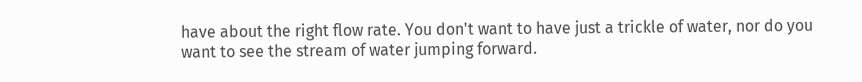have about the right flow rate. You don't want to have just a trickle of water, nor do you want to see the stream of water jumping forward.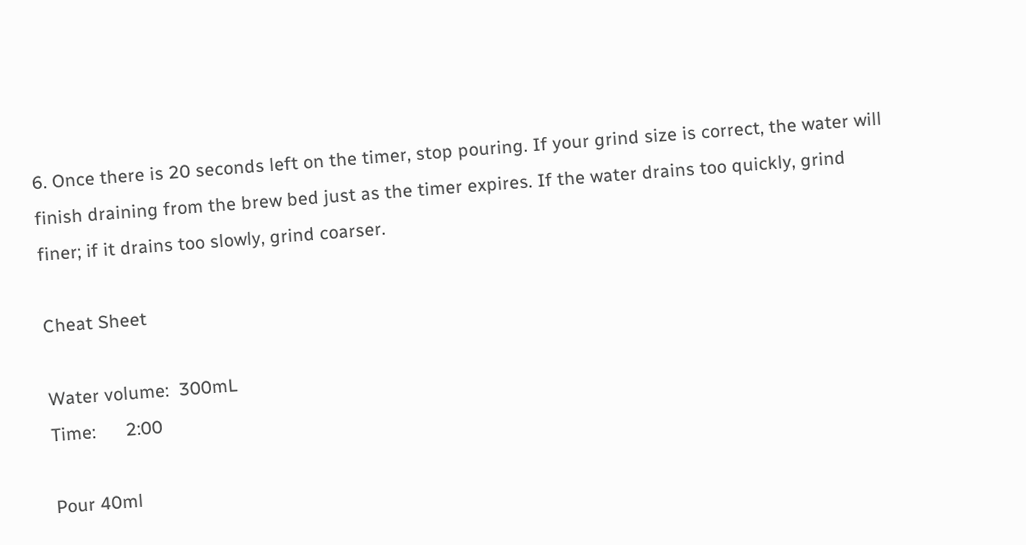6. Once there is 20 seconds left on the timer, stop pouring. If your grind size is correct, the water will finish draining from the brew bed just as the timer expires. If the water drains too quickly, grind finer; if it drains too slowly, grind coarser.

Cheat Sheet

Water volume:  300mL
Time:      2:00

Pour 40ml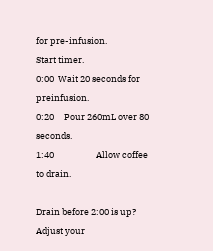for pre-infusion.
Start timer.
0:00  Wait 20 seconds for preinfusion.
0:20     Pour 260mL over 80 seconds.
1:40                     Allow coffee to drain.

Drain before 2:00 is up? Adjust your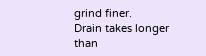grind finer.
Drain takes longer than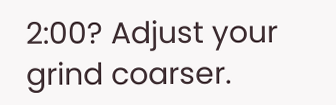2:00? Adjust your grind coarser.